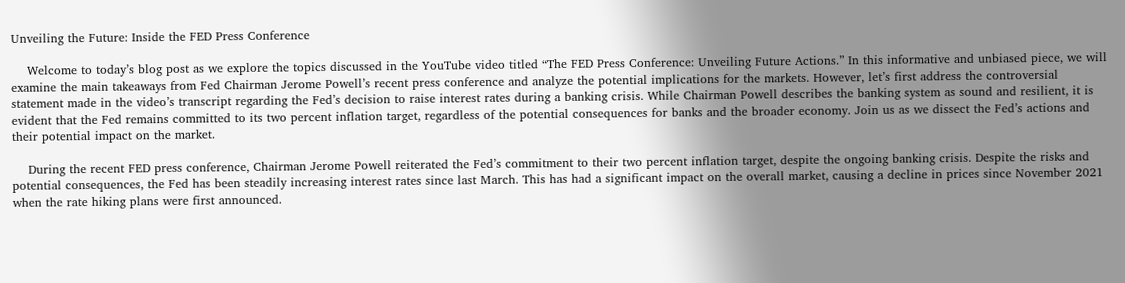Unveiling the Future: Inside the FED Press Conference

    Welcome to today’s blog post as we explore the topics discussed in the YouTube video titled “The FED Press Conference: Unveiling Future Actions.” In this informative and unbiased piece, we will examine the main takeaways from Fed Chairman Jerome Powell’s recent press conference and analyze the potential implications for the markets. However, let’s first address the controversial statement made in the video’s transcript regarding the Fed’s decision to raise interest rates during a banking crisis. While Chairman Powell describes the banking system as sound and resilient, it is evident that the Fed remains committed to its two percent inflation target, regardless of the potential consequences for banks and the broader economy. Join us as we dissect the Fed’s actions and their potential impact on the market.

    During the recent FED press conference, Chairman Jerome Powell reiterated the Fed’s commitment to their two percent inflation target, despite the ongoing banking crisis. Despite the risks and potential consequences, the Fed has been steadily increasing interest rates since last March. This has had a significant impact on the overall market, causing a decline in prices since November 2021 when the rate hiking plans were first announced.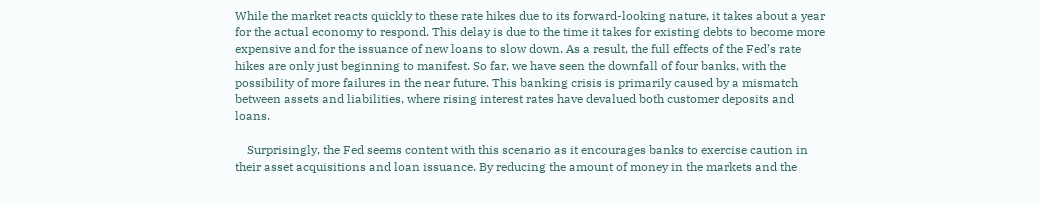While the market reacts quickly to these rate hikes due to its forward-looking nature, it takes about a year for the actual economy to respond. This delay is due to the time it takes for existing debts to become more expensive and for the issuance of new loans to slow down. As a result, the full effects of the Fed’s rate hikes are only just beginning to manifest. So far, we have seen the downfall of four banks, with the possibility of more failures in the near future. This banking crisis is primarily caused by a mismatch between assets and liabilities, where rising interest rates have devalued both customer deposits and loans.

    Surprisingly, the Fed seems content with this scenario as it encourages banks to exercise caution in their asset acquisitions and loan issuance. By reducing the amount of money in the markets and the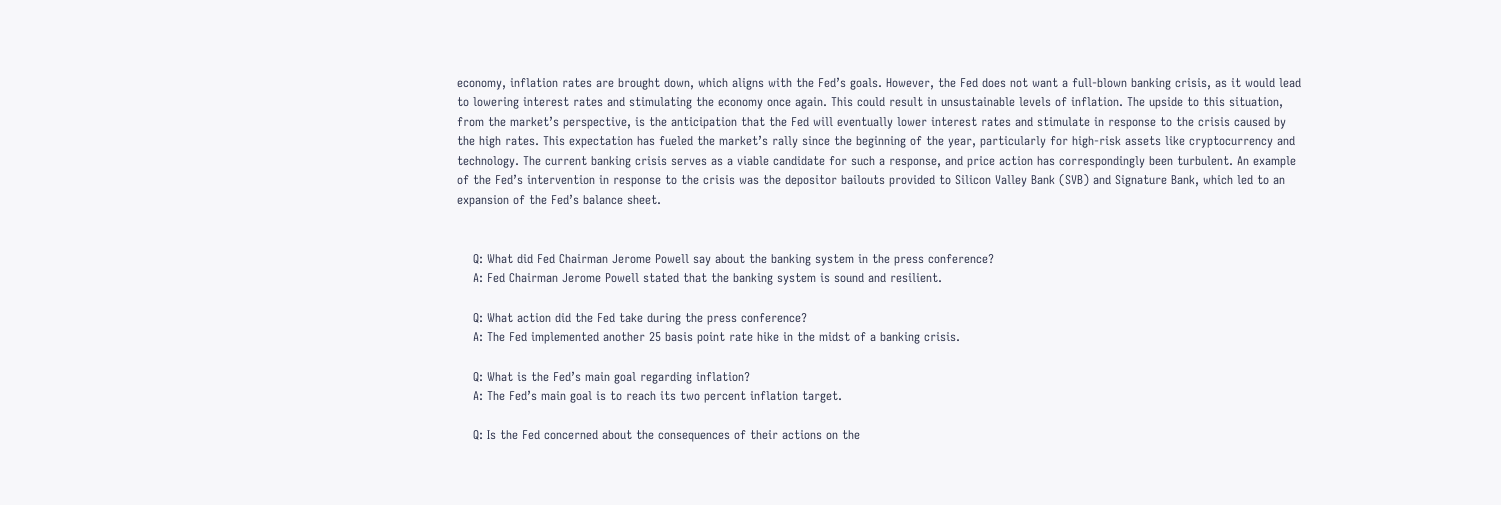economy, inflation rates are brought down, which aligns with the Fed’s goals. However, the Fed does not want a full-blown banking crisis, as it would lead to lowering interest rates and stimulating the economy once again. This could result in unsustainable levels of inflation. The upside to this situation, from the market’s perspective, is the anticipation that the Fed will eventually lower interest rates and stimulate in response to the crisis caused by the high rates. This expectation has fueled the market’s rally since the beginning of the year, particularly for high-risk assets like cryptocurrency and technology. The current banking crisis serves as a viable candidate for such a response, and price action has correspondingly been turbulent. An example of the Fed’s intervention in response to the crisis was the depositor bailouts provided to Silicon Valley Bank (SVB) and Signature Bank, which led to an expansion of the Fed’s balance sheet.


    Q: What did Fed Chairman Jerome Powell say about the banking system in the press conference?
    A: Fed Chairman Jerome Powell stated that the banking system is sound and resilient.

    Q: What action did the Fed take during the press conference?
    A: The Fed implemented another 25 basis point rate hike in the midst of a banking crisis.

    Q: What is the Fed’s main goal regarding inflation?
    A: The Fed’s main goal is to reach its two percent inflation target.

    Q: Is the Fed concerned about the consequences of their actions on the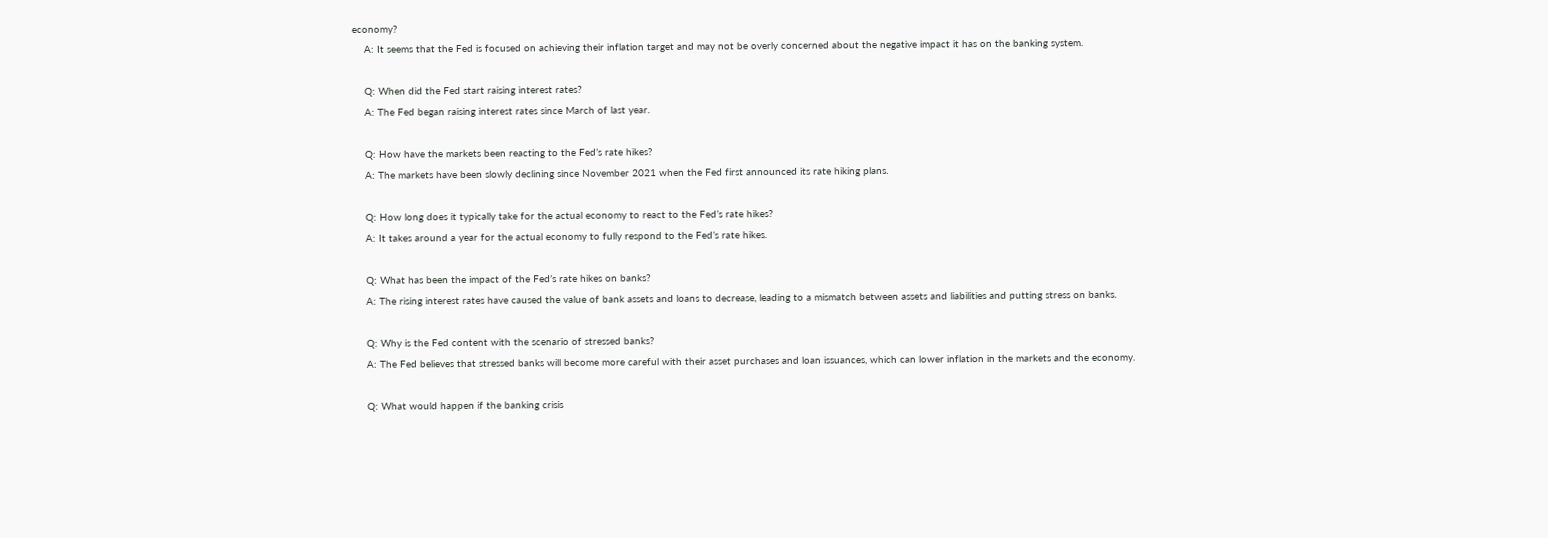economy?
    A: It seems that the Fed is focused on achieving their inflation target and may not be overly concerned about the negative impact it has on the banking system.

    Q: When did the Fed start raising interest rates?
    A: The Fed began raising interest rates since March of last year.

    Q: How have the markets been reacting to the Fed’s rate hikes?
    A: The markets have been slowly declining since November 2021 when the Fed first announced its rate hiking plans.

    Q: How long does it typically take for the actual economy to react to the Fed’s rate hikes?
    A: It takes around a year for the actual economy to fully respond to the Fed’s rate hikes.

    Q: What has been the impact of the Fed’s rate hikes on banks?
    A: The rising interest rates have caused the value of bank assets and loans to decrease, leading to a mismatch between assets and liabilities and putting stress on banks.

    Q: Why is the Fed content with the scenario of stressed banks?
    A: The Fed believes that stressed banks will become more careful with their asset purchases and loan issuances, which can lower inflation in the markets and the economy.

    Q: What would happen if the banking crisis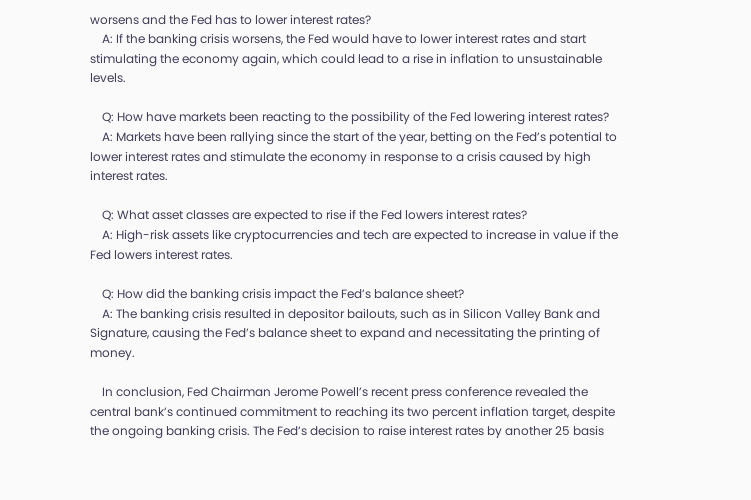worsens and the Fed has to lower interest rates?
    A: If the banking crisis worsens, the Fed would have to lower interest rates and start stimulating the economy again, which could lead to a rise in inflation to unsustainable levels.

    Q: How have markets been reacting to the possibility of the Fed lowering interest rates?
    A: Markets have been rallying since the start of the year, betting on the Fed’s potential to lower interest rates and stimulate the economy in response to a crisis caused by high interest rates.

    Q: What asset classes are expected to rise if the Fed lowers interest rates?
    A: High-risk assets like cryptocurrencies and tech are expected to increase in value if the Fed lowers interest rates.

    Q: How did the banking crisis impact the Fed’s balance sheet?
    A: The banking crisis resulted in depositor bailouts, such as in Silicon Valley Bank and Signature, causing the Fed’s balance sheet to expand and necessitating the printing of money.

    In conclusion, Fed Chairman Jerome Powell’s recent press conference revealed the central bank’s continued commitment to reaching its two percent inflation target, despite the ongoing banking crisis. The Fed’s decision to raise interest rates by another 25 basis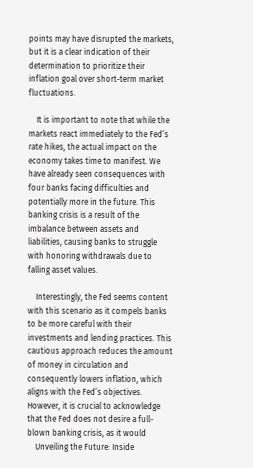points may have disrupted the markets, but it is a clear indication of their determination to prioritize their inflation goal over short-term market fluctuations.

    It is important to note that while the markets react immediately to the Fed’s rate hikes, the actual impact on the economy takes time to manifest. We have already seen consequences with four banks facing difficulties and potentially more in the future. This banking crisis is a result of the imbalance between assets and liabilities, causing banks to struggle with honoring withdrawals due to falling asset values.

    Interestingly, the Fed seems content with this scenario as it compels banks to be more careful with their investments and lending practices. This cautious approach reduces the amount of money in circulation and consequently lowers inflation, which aligns with the Fed’s objectives. However, it is crucial to acknowledge that the Fed does not desire a full-blown banking crisis, as it would
    Unveiling the Future: Inside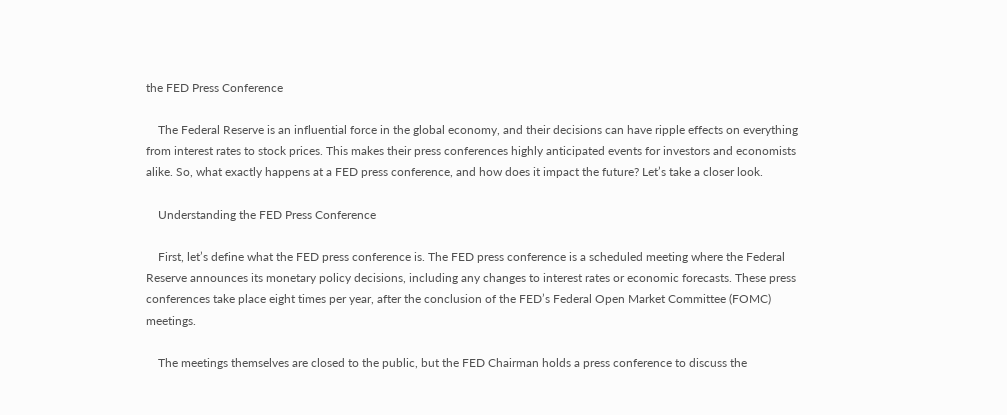the FED Press Conference

    The Federal Reserve is an influential force in the global economy, and their decisions can have ripple effects on everything from interest rates to stock prices. This makes their press conferences highly anticipated events for investors and economists alike. So, what exactly happens at a FED press conference, and how does it impact the future? Let’s take a closer look.

    Understanding the FED Press Conference

    First, let’s define what the FED press conference is. The FED press conference is a scheduled meeting where the Federal Reserve announces its monetary policy decisions, including any changes to interest rates or economic forecasts. These press conferences take place eight times per year, after the conclusion of the FED’s Federal Open Market Committee (FOMC) meetings.

    The meetings themselves are closed to the public, but the FED Chairman holds a press conference to discuss the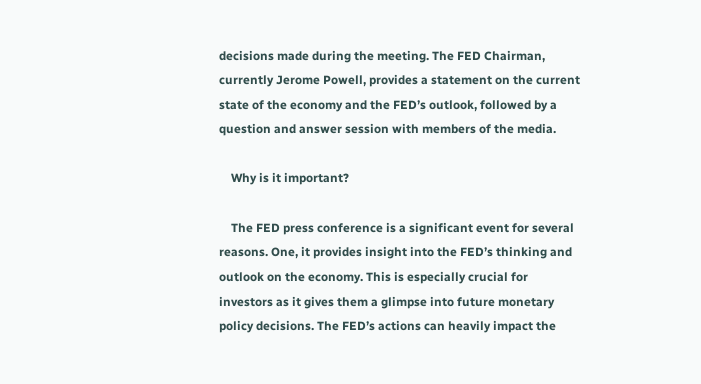decisions made during the meeting. The FED Chairman, currently Jerome Powell, provides a statement on the current state of the economy and the FED’s outlook, followed by a question and answer session with members of the media.

    Why is it important?

    The FED press conference is a significant event for several reasons. One, it provides insight into the FED’s thinking and outlook on the economy. This is especially crucial for investors as it gives them a glimpse into future monetary policy decisions. The FED’s actions can heavily impact the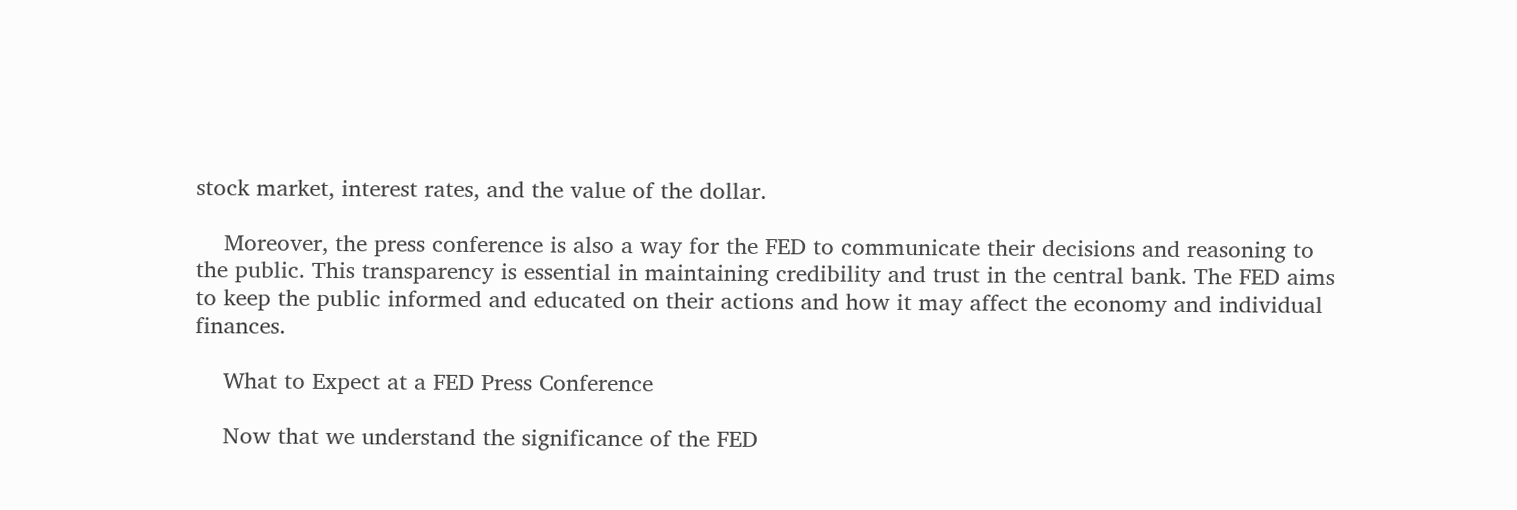stock market, interest rates, and the value of the dollar.

    Moreover, the press conference is also a way for the FED to communicate their decisions and reasoning to the public. This transparency is essential in maintaining credibility and trust in the central bank. The FED aims to keep the public informed and educated on their actions and how it may affect the economy and individual finances.

    What to Expect at a FED Press Conference

    Now that we understand the significance of the FED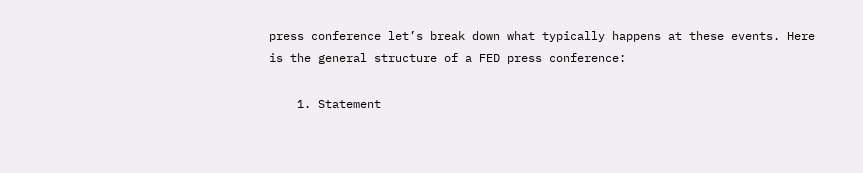press conference let’s break down what typically happens at these events. Here is the general structure of a FED press conference:

    1. Statement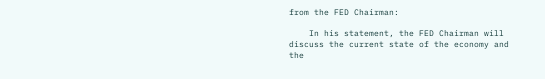from the FED Chairman:

    In his statement, the FED Chairman will discuss the current state of the economy and the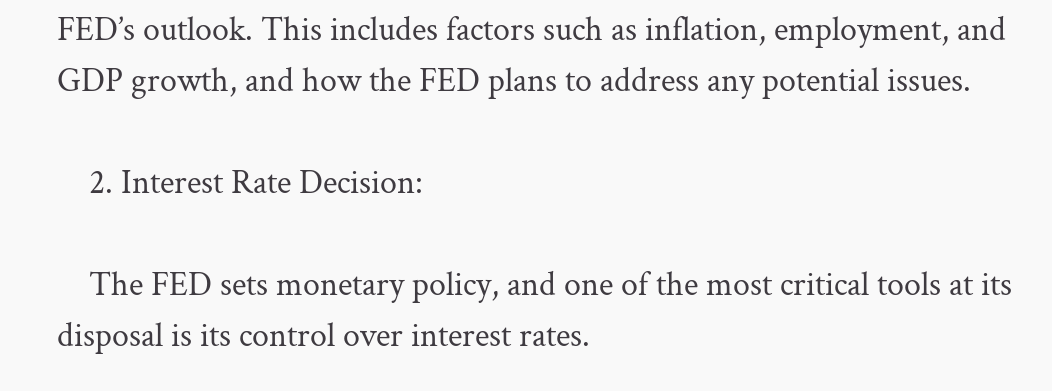FED’s outlook. This includes factors such as inflation, employment, and GDP growth, and how the FED plans to address any potential issues.

    2. Interest Rate Decision:

    The FED sets monetary policy, and one of the most critical tools at its disposal is its control over interest rates.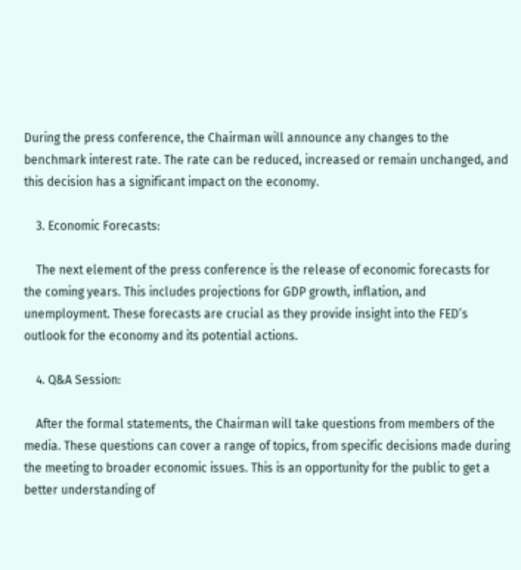During the press conference, the Chairman will announce any changes to the benchmark interest rate. The rate can be reduced, increased or remain unchanged, and this decision has a significant impact on the economy.

    3. Economic Forecasts:

    The next element of the press conference is the release of economic forecasts for the coming years. This includes projections for GDP growth, inflation, and unemployment. These forecasts are crucial as they provide insight into the FED’s outlook for the economy and its potential actions.

    4. Q&A Session:

    After the formal statements, the Chairman will take questions from members of the media. These questions can cover a range of topics, from specific decisions made during the meeting to broader economic issues. This is an opportunity for the public to get a better understanding of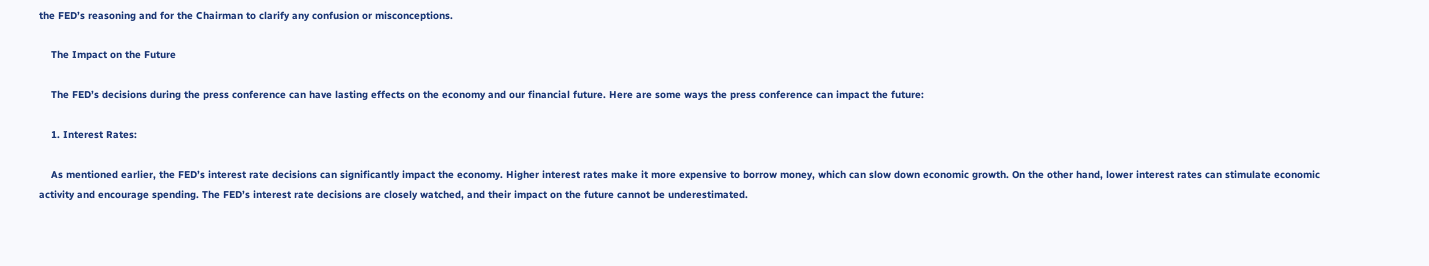the FED’s reasoning and for the Chairman to clarify any confusion or misconceptions.

    The Impact on the Future

    The FED’s decisions during the press conference can have lasting effects on the economy and our financial future. Here are some ways the press conference can impact the future:

    1. Interest Rates:

    As mentioned earlier, the FED’s interest rate decisions can significantly impact the economy. Higher interest rates make it more expensive to borrow money, which can slow down economic growth. On the other hand, lower interest rates can stimulate economic activity and encourage spending. The FED’s interest rate decisions are closely watched, and their impact on the future cannot be underestimated.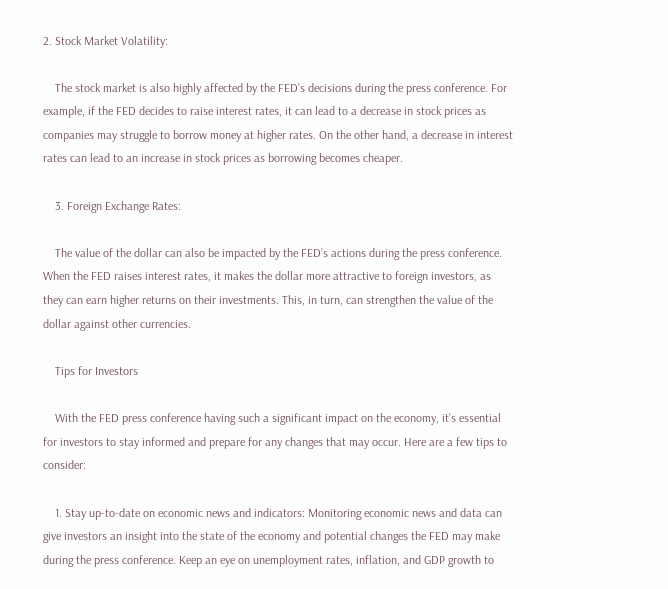2. Stock Market Volatility:

    The stock market is also highly affected by the FED’s decisions during the press conference. For example, if the FED decides to raise interest rates, it can lead to a decrease in stock prices as companies may struggle to borrow money at higher rates. On the other hand, a decrease in interest rates can lead to an increase in stock prices as borrowing becomes cheaper.

    3. Foreign Exchange Rates:

    The value of the dollar can also be impacted by the FED’s actions during the press conference. When the FED raises interest rates, it makes the dollar more attractive to foreign investors, as they can earn higher returns on their investments. This, in turn, can strengthen the value of the dollar against other currencies.

    Tips for Investors

    With the FED press conference having such a significant impact on the economy, it’s essential for investors to stay informed and prepare for any changes that may occur. Here are a few tips to consider:

    1. Stay up-to-date on economic news and indicators: Monitoring economic news and data can give investors an insight into the state of the economy and potential changes the FED may make during the press conference. Keep an eye on unemployment rates, inflation, and GDP growth to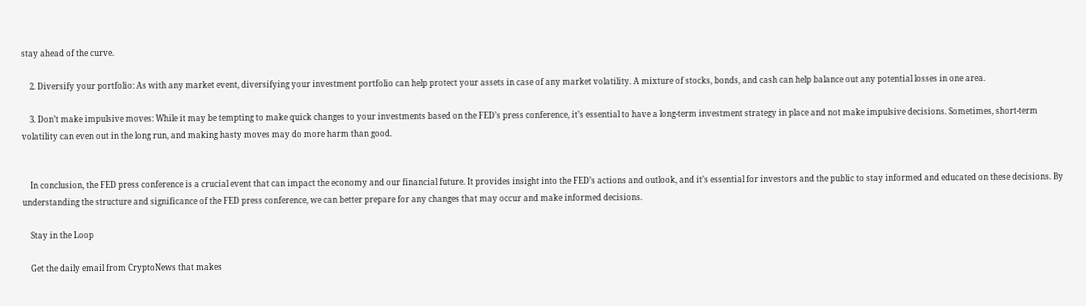stay ahead of the curve.

    2. Diversify your portfolio: As with any market event, diversifying your investment portfolio can help protect your assets in case of any market volatility. A mixture of stocks, bonds, and cash can help balance out any potential losses in one area.

    3. Don’t make impulsive moves: While it may be tempting to make quick changes to your investments based on the FED’s press conference, it’s essential to have a long-term investment strategy in place and not make impulsive decisions. Sometimes, short-term volatility can even out in the long run, and making hasty moves may do more harm than good.


    In conclusion, the FED press conference is a crucial event that can impact the economy and our financial future. It provides insight into the FED’s actions and outlook, and it’s essential for investors and the public to stay informed and educated on these decisions. By understanding the structure and significance of the FED press conference, we can better prepare for any changes that may occur and make informed decisions.

    Stay in the Loop

    Get the daily email from CryptoNews that makes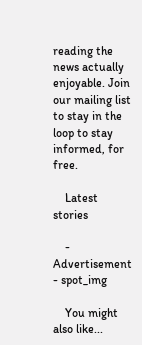reading the news actually enjoyable. Join our mailing list to stay in the loop to stay informed, for free.

    Latest stories

    - Advertisement - spot_img

    You might also like...